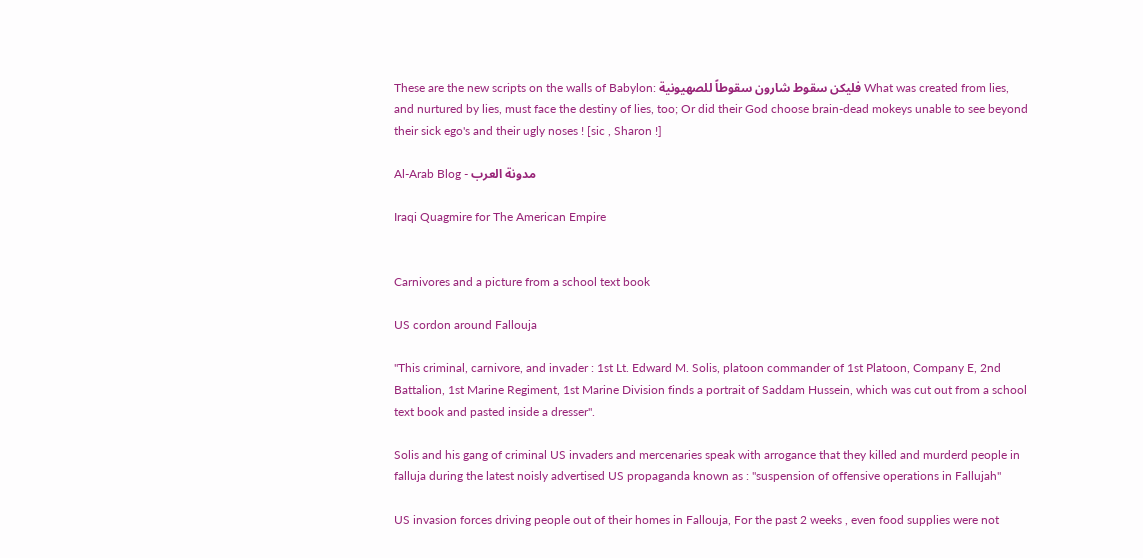These are the new scripts on the walls of Babylon: فليكن سقوط شارون سقوطاً للصهيونية What was created from lies, and nurtured by lies, must face the destiny of lies, too; Or did their God choose brain-dead mokeys unable to see beyond their sick ego's and their ugly noses ! [sic , Sharon !]

Al-Arab Blog - مدونة العرب

Iraqi Quagmire for The American Empire


Carnivores and a picture from a school text book

US cordon around Fallouja

"This criminal, carnivore, and invader : 1st Lt. Edward M. Solis, platoon commander of 1st Platoon, Company E, 2nd Battalion, 1st Marine Regiment, 1st Marine Division finds a portrait of Saddam Hussein, which was cut out from a school text book and pasted inside a dresser".

Solis and his gang of criminal US invaders and mercenaries speak with arrogance that they killed and murderd people in falluja during the latest noisly advertised US propaganda known as : "suspension of offensive operations in Fallujah"

US invasion forces driving people out of their homes in Fallouja, For the past 2 weeks , even food supplies were not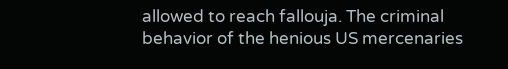allowed to reach fallouja. The criminal behavior of the henious US mercenaries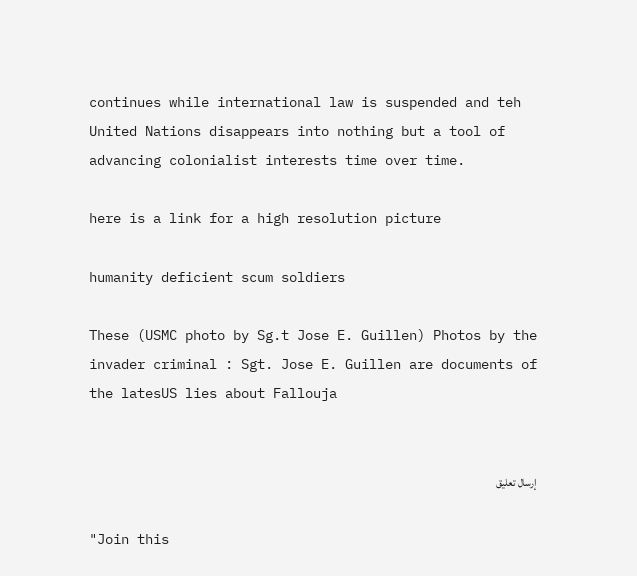continues while international law is suspended and teh United Nations disappears into nothing but a tool of advancing colonialist interests time over time.

here is a link for a high resolution picture

humanity deficient scum soldiers

These (USMC photo by Sg.t Jose E. Guillen) Photos by the invader criminal : Sgt. Jose E. Guillen are documents of the latesUS lies about Fallouja


إرسال تعليق

"Join this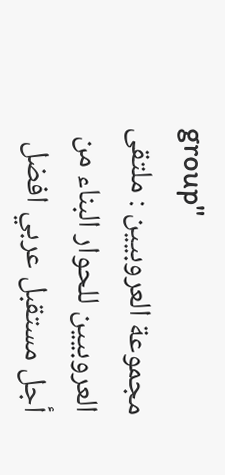group"
مجموعة العروبيين : ملتقى العروبيين للحوار البناء من أجل مستقبل عربي افضل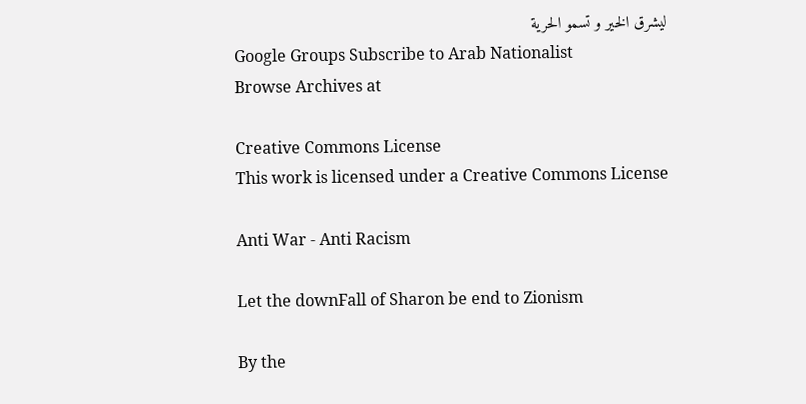ليشرق الخير و تسمو الحرية
Google Groups Subscribe to Arab Nationalist
Browse Archives at

Creative Commons License
This work is licensed under a Creative Commons License

Anti War - Anti Racism

Let the downFall of Sharon be end to Zionism

By the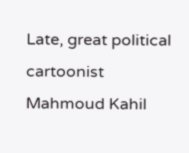Late, great political cartoonist Mahmoud Kahil